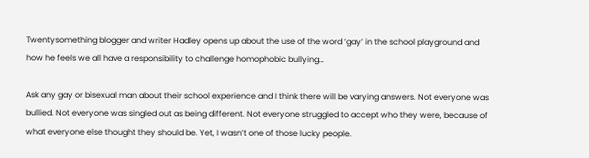Twentysomething blogger and writer Hadley opens up about the use of the word ‘gay’ in the school playground and how he feels we all have a responsibility to challenge homophobic bullying…

Ask any gay or bisexual man about their school experience and I think there will be varying answers. Not everyone was bullied. Not everyone was singled out as being different. Not everyone struggled to accept who they were, because of what everyone else thought they should be. Yet, I wasn’t one of those lucky people.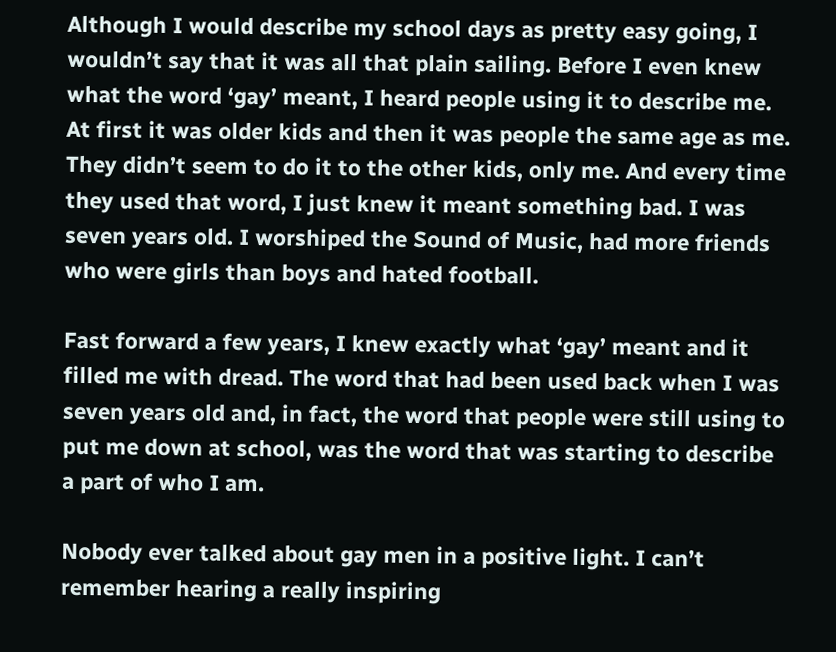Although I would describe my school days as pretty easy going, I wouldn’t say that it was all that plain sailing. Before I even knew what the word ‘gay’ meant, I heard people using it to describe me. At first it was older kids and then it was people the same age as me. They didn’t seem to do it to the other kids, only me. And every time they used that word, I just knew it meant something bad. I was seven years old. I worshiped the Sound of Music, had more friends who were girls than boys and hated football.

Fast forward a few years, I knew exactly what ‘gay’ meant and it filled me with dread. The word that had been used back when I was seven years old and, in fact, the word that people were still using to put me down at school, was the word that was starting to describe a part of who I am.

Nobody ever talked about gay men in a positive light. I can’t remember hearing a really inspiring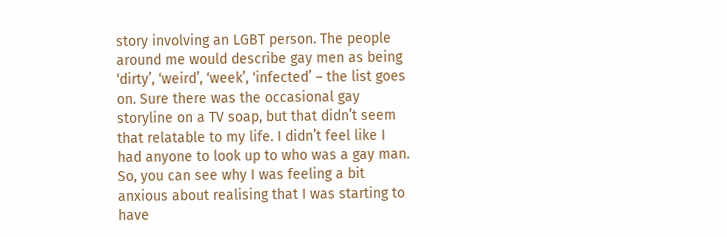story involving an LGBT person. The people around me would describe gay men as being ‘dirty’, ‘weird’, ‘week’, ‘infected’ – the list goes on. Sure there was the occasional gay storyline on a TV soap, but that didn’t seem that relatable to my life. I didn’t feel like I had anyone to look up to who was a gay man. So, you can see why I was feeling a bit anxious about realising that I was starting to have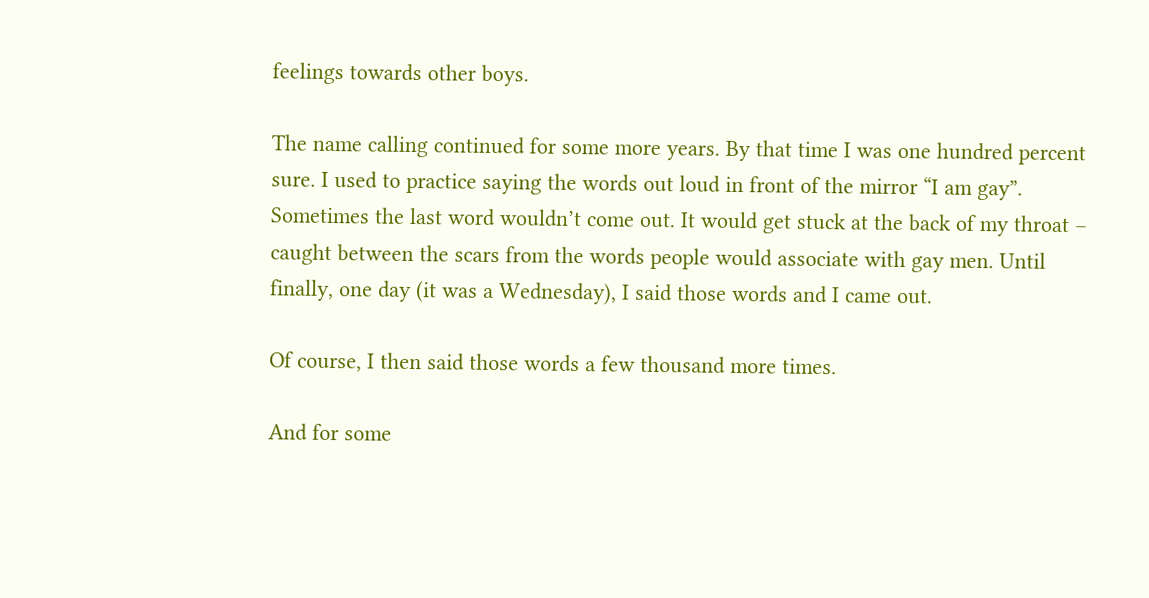feelings towards other boys.

The name calling continued for some more years. By that time I was one hundred percent sure. I used to practice saying the words out loud in front of the mirror “I am gay”. Sometimes the last word wouldn’t come out. It would get stuck at the back of my throat – caught between the scars from the words people would associate with gay men. Until finally, one day (it was a Wednesday), I said those words and I came out.

Of course, I then said those words a few thousand more times.

And for some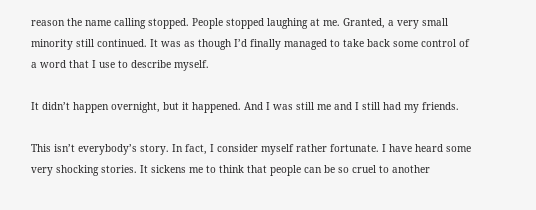reason the name calling stopped. People stopped laughing at me. Granted, a very small minority still continued. It was as though I’d finally managed to take back some control of a word that I use to describe myself.

It didn’t happen overnight, but it happened. And I was still me and I still had my friends.

This isn’t everybody’s story. In fact, I consider myself rather fortunate. I have heard some very shocking stories. It sickens me to think that people can be so cruel to another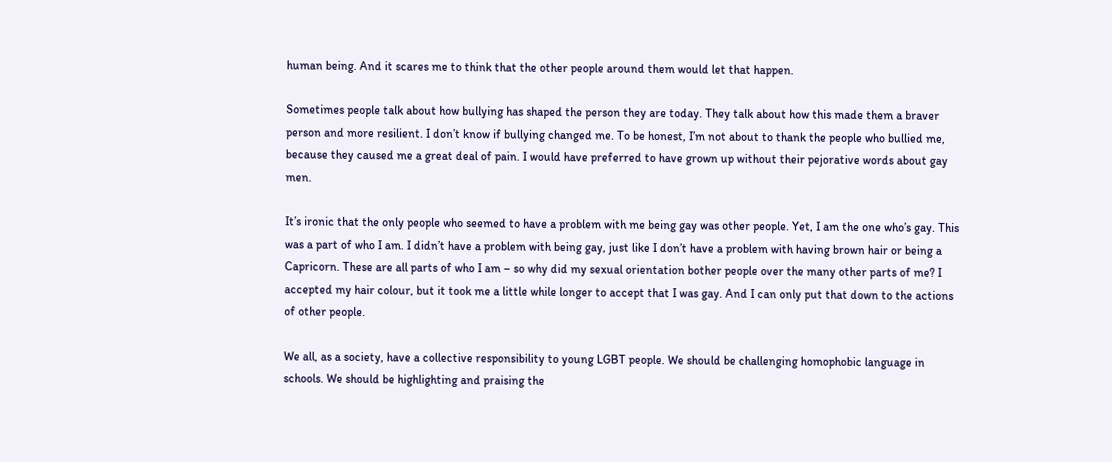human being. And it scares me to think that the other people around them would let that happen.

Sometimes people talk about how bullying has shaped the person they are today. They talk about how this made them a braver person and more resilient. I don’t know if bullying changed me. To be honest, I’m not about to thank the people who bullied me, because they caused me a great deal of pain. I would have preferred to have grown up without their pejorative words about gay men.

It’s ironic that the only people who seemed to have a problem with me being gay was other people. Yet, I am the one who’s gay. This was a part of who I am. I didn’t have a problem with being gay, just like I don’t have a problem with having brown hair or being a Capricorn. These are all parts of who I am – so why did my sexual orientation bother people over the many other parts of me? I accepted my hair colour, but it took me a little while longer to accept that I was gay. And I can only put that down to the actions of other people.

We all, as a society, have a collective responsibility to young LGBT people. We should be challenging homophobic language in schools. We should be highlighting and praising the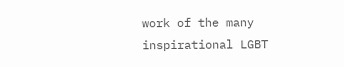work of the many inspirational LGBT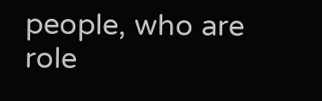people, who are role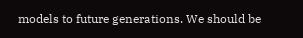models to future generations. We should be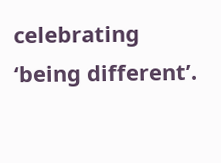celebrating ‘being different’.